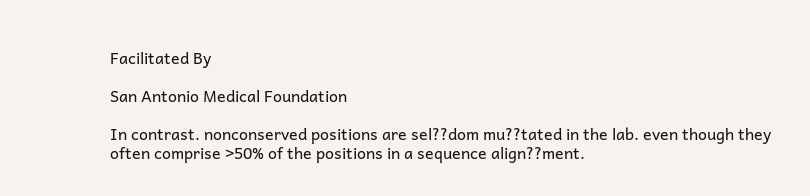Facilitated By

San Antonio Medical Foundation

In contrast. nonconserved positions are sel??dom mu??tated in the lab. even though they often comprise >50% of the positions in a sequence align??ment.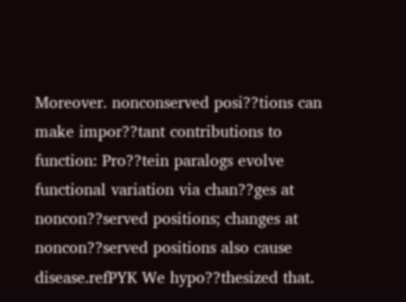Moreover. nonconserved posi??tions can make impor??tant contributions to function: Pro??tein paralogs evolve functional variation via chan??ges at noncon??served positions; changes at noncon??served positions also cause disease.refPYK We hypo??thesized that.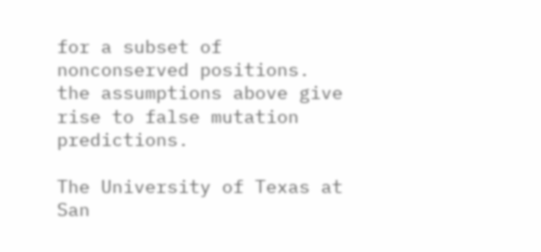for a subset of nonconserved positions. the assumptions above give rise to false mutation predictions.

The University of Texas at San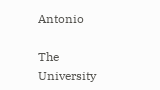Antonio

The University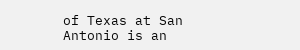of Texas at San Antonio is an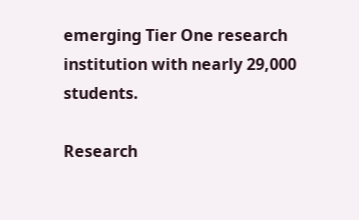emerging Tier One research institution with nearly 29,000 students.

Research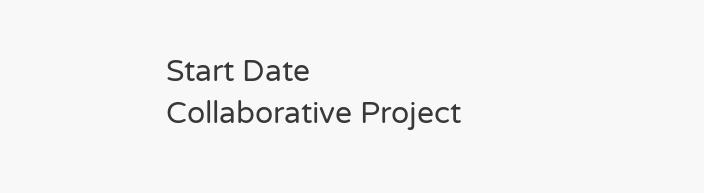Start Date
Collaborative Project